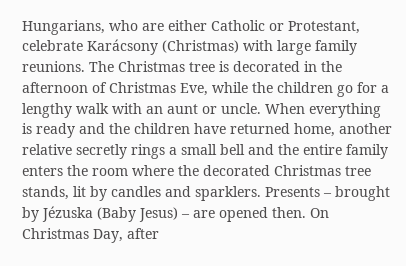Hungarians, who are either Catholic or Protestant, celebrate Karácsony (Christmas) with large family reunions. The Christmas tree is decorated in the afternoon of Christmas Eve, while the children go for a lengthy walk with an aunt or uncle. When everything is ready and the children have returned home, another relative secretly rings a small bell and the entire family enters the room where the decorated Christmas tree stands, lit by candles and sparklers. Presents – brought by Jézuska (Baby Jesus) – are opened then. On Christmas Day, after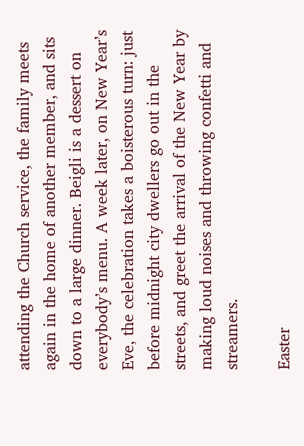attending the Church service, the family meets again in the home of another member, and sits down to a large dinner. Beigli is a dessert on everybody’s menu. A week later, on New Year’s Eve, the celebration takes a boisterous turn: just before midnight city dwellers go out in the streets, and greet the arrival of the New Year by making loud noises and throwing confetti and streamers.

Easter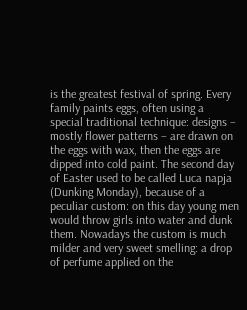is the greatest festival of spring. Every family paints eggs, often using a special traditional technique: designs – mostly flower patterns – are drawn on the eggs with wax, then the eggs are dipped into cold paint. The second day of Easter used to be called Luca napja (Dunking Monday), because of a peculiar custom: on this day young men would throw girls into water and dunk them. Nowadays the custom is much milder and very sweet smelling: a drop of perfume applied on the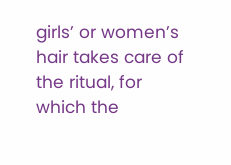girls’ or women’s hair takes care of the ritual, for which the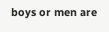boys or men are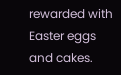rewarded with Easter eggs and cakes.